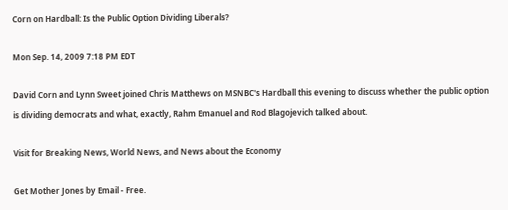Corn on Hardball: Is the Public Option Dividing Liberals?

Mon Sep. 14, 2009 7:18 PM EDT

David Corn and Lynn Sweet joined Chris Matthews on MSNBC's Hardball this evening to discuss whether the public option is dividing democrats and what, exactly, Rahm Emanuel and Rod Blagojevich talked about.

Visit for Breaking News, World News, and News about the Economy

Get Mother Jones by Email - Free.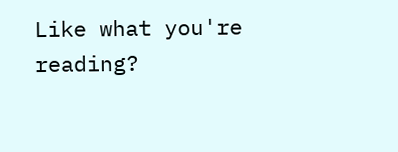Like what you're reading?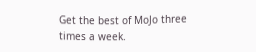Get the best of MoJo three times a week.